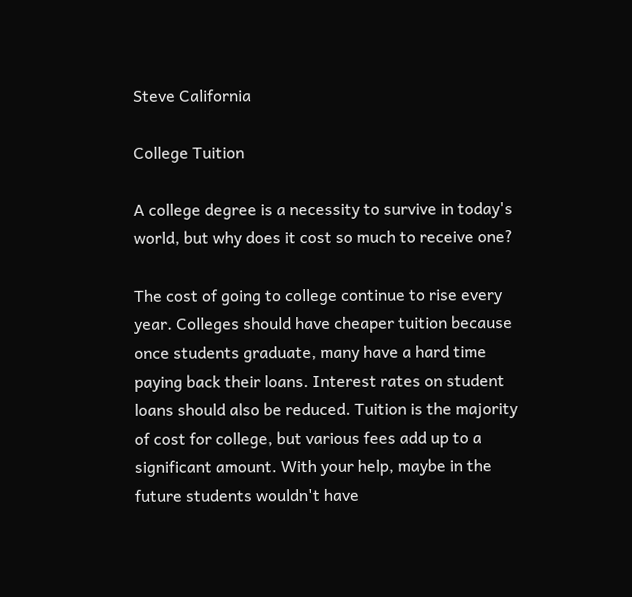Steve California

College Tuition

A college degree is a necessity to survive in today's world, but why does it cost so much to receive one?

The cost of going to college continue to rise every year. Colleges should have cheaper tuition because once students graduate, many have a hard time paying back their loans. Interest rates on student loans should also be reduced. Tuition is the majority of cost for college, but various fees add up to a significant amount. With your help, maybe in the future students wouldn't have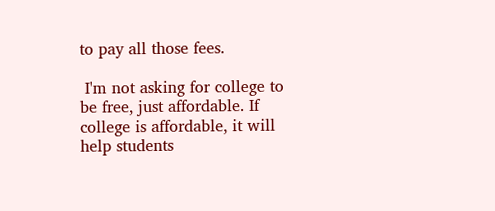to pay all those fees.

 I'm not asking for college to be free, just affordable. If college is affordable, it will help students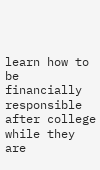learn how to be financially responsible after college while they are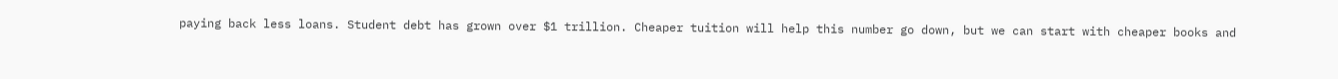paying back less loans. Student debt has grown over $1 trillion. Cheaper tuition will help this number go down, but we can start with cheaper books and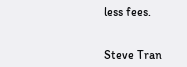less fees.


Steve Tran